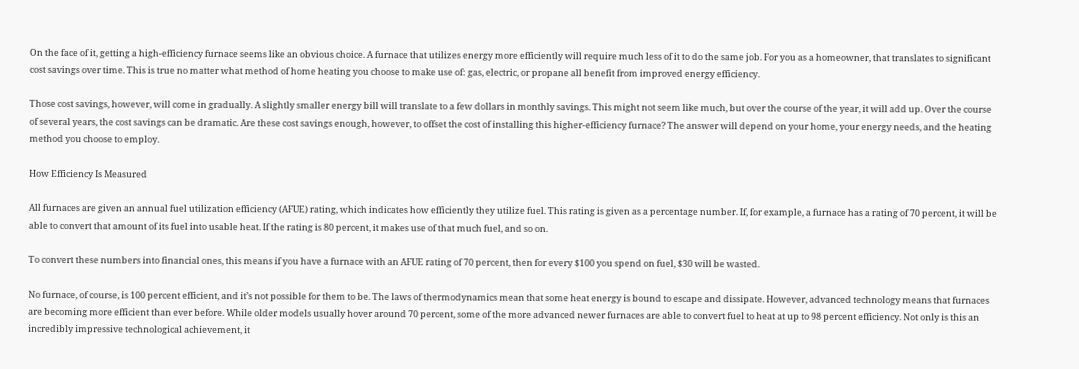On the face of it, getting a high-efficiency furnace seems like an obvious choice. A furnace that utilizes energy more efficiently will require much less of it to do the same job. For you as a homeowner, that translates to significant cost savings over time. This is true no matter what method of home heating you choose to make use of: gas, electric, or propane all benefit from improved energy efficiency.

Those cost savings, however, will come in gradually. A slightly smaller energy bill will translate to a few dollars in monthly savings. This might not seem like much, but over the course of the year, it will add up. Over the course of several years, the cost savings can be dramatic. Are these cost savings enough, however, to offset the cost of installing this higher-efficiency furnace? The answer will depend on your home, your energy needs, and the heating method you choose to employ.

How Efficiency Is Measured

All furnaces are given an annual fuel utilization efficiency (AFUE) rating, which indicates how efficiently they utilize fuel. This rating is given as a percentage number. If, for example, a furnace has a rating of 70 percent, it will be able to convert that amount of its fuel into usable heat. If the rating is 80 percent, it makes use of that much fuel, and so on.

To convert these numbers into financial ones, this means if you have a furnace with an AFUE rating of 70 percent, then for every $100 you spend on fuel, $30 will be wasted.

No furnace, of course, is 100 percent efficient, and it’s not possible for them to be. The laws of thermodynamics mean that some heat energy is bound to escape and dissipate. However, advanced technology means that furnaces are becoming more efficient than ever before. While older models usually hover around 70 percent, some of the more advanced newer furnaces are able to convert fuel to heat at up to 98 percent efficiency. Not only is this an incredibly impressive technological achievement, it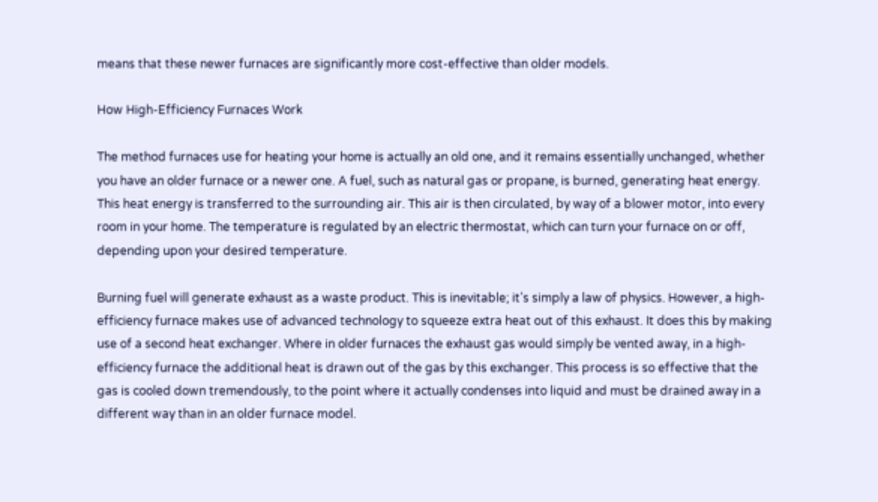means that these newer furnaces are significantly more cost-effective than older models.

How High-Efficiency Furnaces Work

The method furnaces use for heating your home is actually an old one, and it remains essentially unchanged, whether you have an older furnace or a newer one. A fuel, such as natural gas or propane, is burned, generating heat energy. This heat energy is transferred to the surrounding air. This air is then circulated, by way of a blower motor, into every room in your home. The temperature is regulated by an electric thermostat, which can turn your furnace on or off, depending upon your desired temperature.

Burning fuel will generate exhaust as a waste product. This is inevitable; it’s simply a law of physics. However, a high-efficiency furnace makes use of advanced technology to squeeze extra heat out of this exhaust. It does this by making use of a second heat exchanger. Where in older furnaces the exhaust gas would simply be vented away, in a high-efficiency furnace the additional heat is drawn out of the gas by this exchanger. This process is so effective that the gas is cooled down tremendously, to the point where it actually condenses into liquid and must be drained away in a different way than in an older furnace model.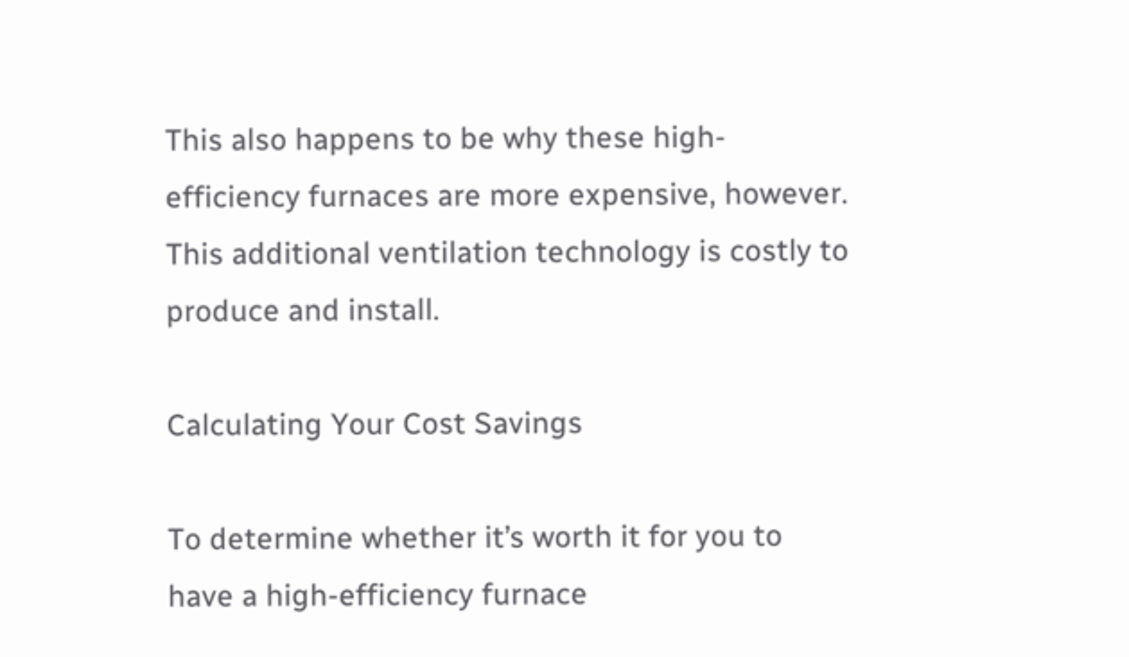This also happens to be why these high-efficiency furnaces are more expensive, however. This additional ventilation technology is costly to produce and install.

Calculating Your Cost Savings

To determine whether it’s worth it for you to have a high-efficiency furnace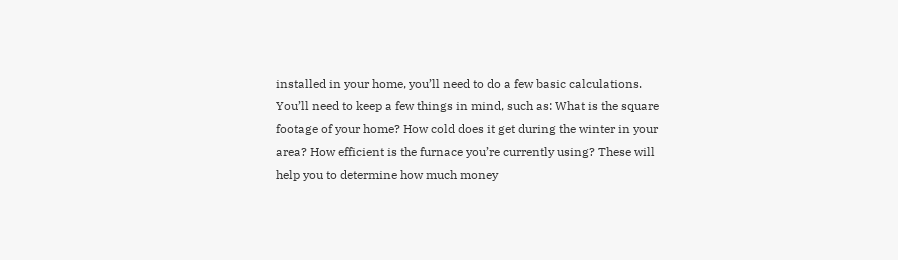installed in your home, you’ll need to do a few basic calculations. You’ll need to keep a few things in mind, such as: What is the square footage of your home? How cold does it get during the winter in your area? How efficient is the furnace you’re currently using? These will help you to determine how much money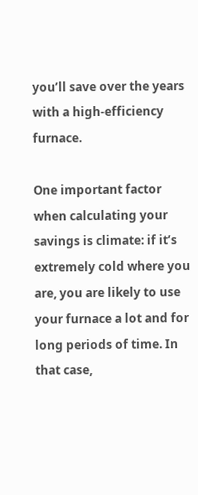you’ll save over the years with a high-efficiency furnace.

One important factor when calculating your savings is climate: if it’s extremely cold where you are, you are likely to use your furnace a lot and for long periods of time. In that case,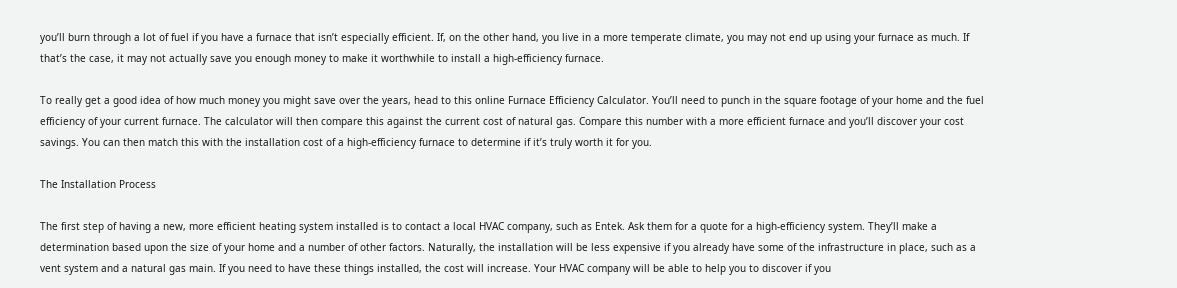you’ll burn through a lot of fuel if you have a furnace that isn’t especially efficient. If, on the other hand, you live in a more temperate climate, you may not end up using your furnace as much. If that’s the case, it may not actually save you enough money to make it worthwhile to install a high-efficiency furnace.

To really get a good idea of how much money you might save over the years, head to this online Furnace Efficiency Calculator. You’ll need to punch in the square footage of your home and the fuel efficiency of your current furnace. The calculator will then compare this against the current cost of natural gas. Compare this number with a more efficient furnace and you’ll discover your cost savings. You can then match this with the installation cost of a high-efficiency furnace to determine if it’s truly worth it for you.

The Installation Process

The first step of having a new, more efficient heating system installed is to contact a local HVAC company, such as Entek. Ask them for a quote for a high-efficiency system. They’ll make a determination based upon the size of your home and a number of other factors. Naturally, the installation will be less expensive if you already have some of the infrastructure in place, such as a vent system and a natural gas main. If you need to have these things installed, the cost will increase. Your HVAC company will be able to help you to discover if you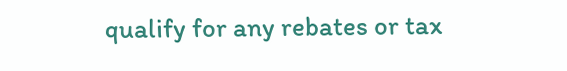qualify for any rebates or tax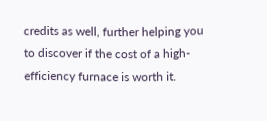credits as well, further helping you to discover if the cost of a high-efficiency furnace is worth it.